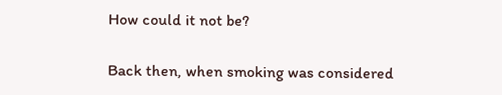How could it not be?

Back then, when smoking was considered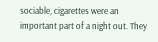sociable, cigarettes were an important part of a night out. They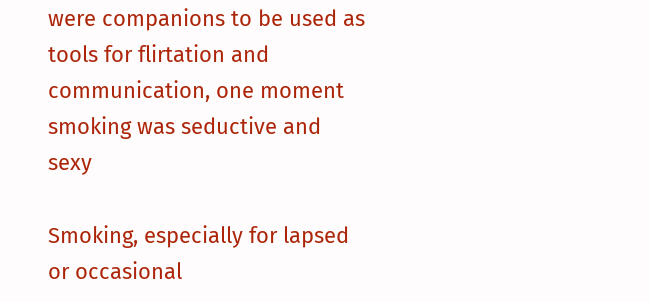were companions to be used as tools for flirtation and communication, one moment smoking was seductive and sexy

Smoking, especially for lapsed or occasional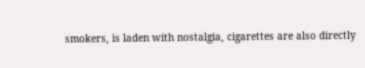smokers, is laden with nostalgia, cigarettes are also directly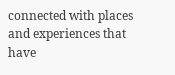connected with places and experiences that have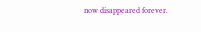now disappeared forever.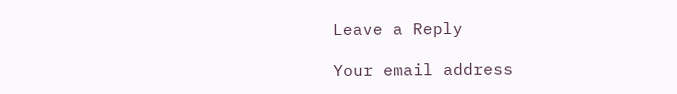Leave a Reply

Your email address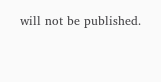will not be published.